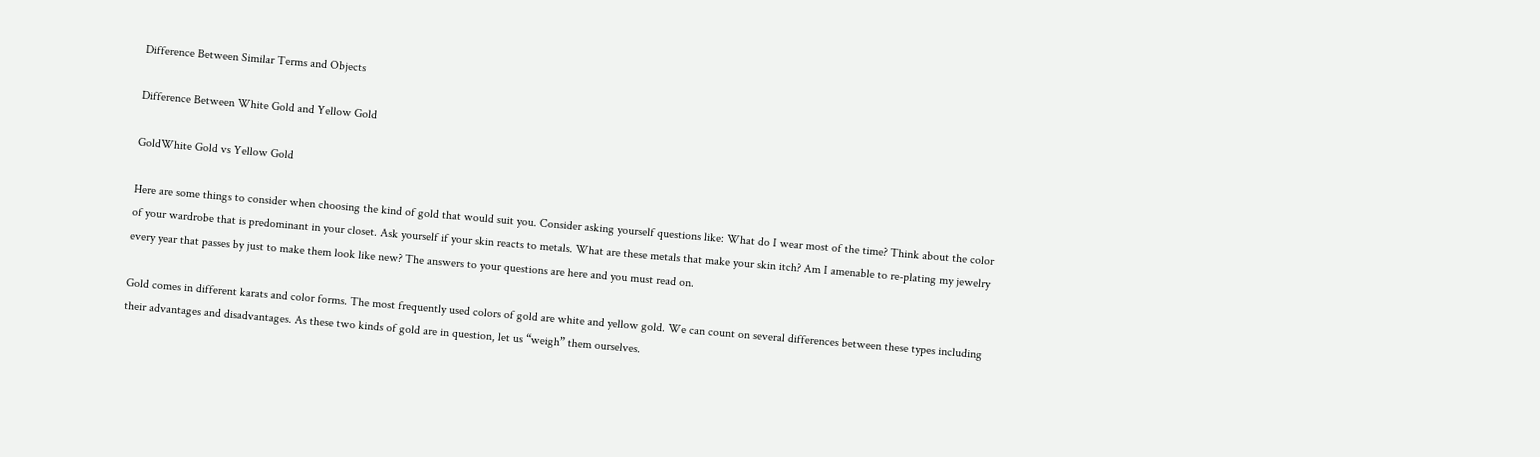Difference Between Similar Terms and Objects

Difference Between White Gold and Yellow Gold

GoldWhite Gold vs Yellow Gold

Here are some things to consider when choosing the kind of gold that would suit you. Consider asking yourself questions like: What do I wear most of the time? Think about the color of your wardrobe that is predominant in your closet. Ask yourself if your skin reacts to metals. What are these metals that make your skin itch? Am I amenable to re-plating my jewelry every year that passes by just to make them look like new? The answers to your questions are here and you must read on.

Gold comes in different karats and color forms. The most frequently used colors of gold are white and yellow gold. We can count on several differences between these types including their advantages and disadvantages. As these two kinds of gold are in question, let us “weigh” them ourselves.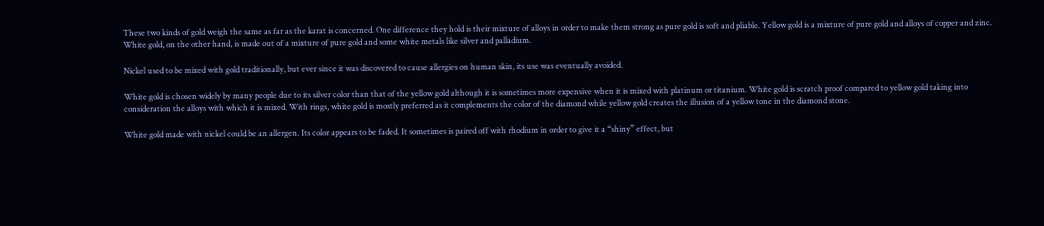These two kinds of gold weigh the same as far as the karat is concerned. One difference they hold is their mixture of alloys in order to make them strong as pure gold is soft and pliable. Yellow gold is a mixture of pure gold and alloys of copper and zinc. White gold, on the other hand, is made out of a mixture of pure gold and some white metals like silver and palladium.

Nickel used to be mixed with gold traditionally, but ever since it was discovered to cause allergies on human skin, its use was eventually avoided.

White gold is chosen widely by many people due to its silver color than that of the yellow gold although it is sometimes more expensive when it is mixed with platinum or titanium. White gold is scratch proof compared to yellow gold taking into consideration the alloys with which it is mixed. With rings, white gold is mostly preferred as it complements the color of the diamond while yellow gold creates the illusion of a yellow tone in the diamond stone.

White gold made with nickel could be an allergen. Its color appears to be faded. It sometimes is paired off with rhodium in order to give it a “shiny” effect, but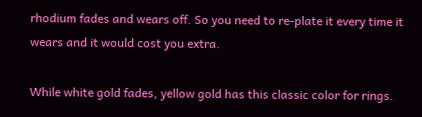rhodium fades and wears off. So you need to re-plate it every time it wears and it would cost you extra.

While white gold fades, yellow gold has this classic color for rings.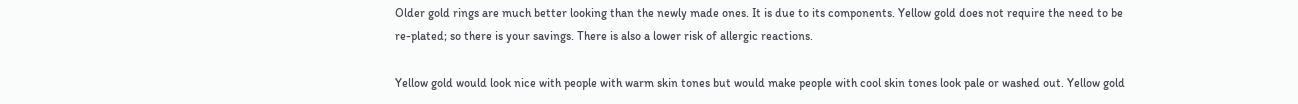Older gold rings are much better looking than the newly made ones. It is due to its components. Yellow gold does not require the need to be re-plated; so there is your savings. There is also a lower risk of allergic reactions.

Yellow gold would look nice with people with warm skin tones but would make people with cool skin tones look pale or washed out. Yellow gold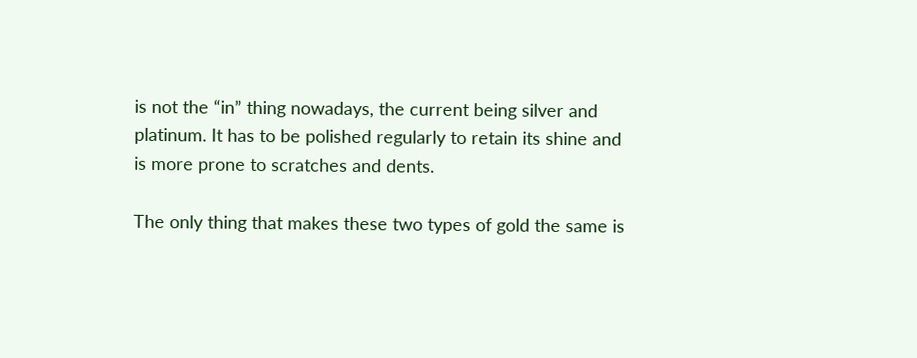is not the “in” thing nowadays, the current being silver and platinum. It has to be polished regularly to retain its shine and is more prone to scratches and dents.

The only thing that makes these two types of gold the same is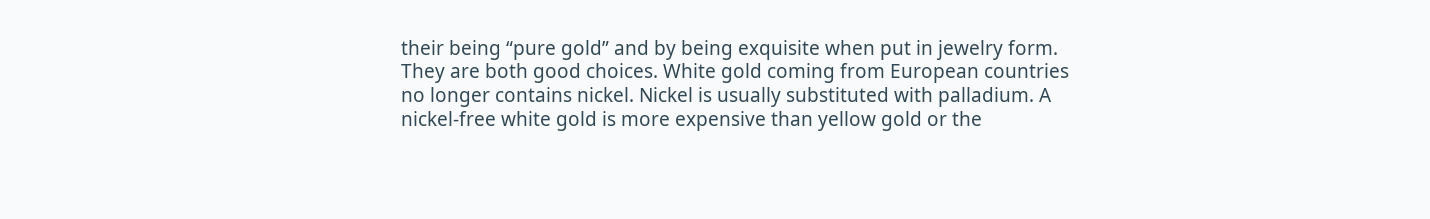their being “pure gold” and by being exquisite when put in jewelry form. They are both good choices. White gold coming from European countries no longer contains nickel. Nickel is usually substituted with palladium. A nickel-free white gold is more expensive than yellow gold or the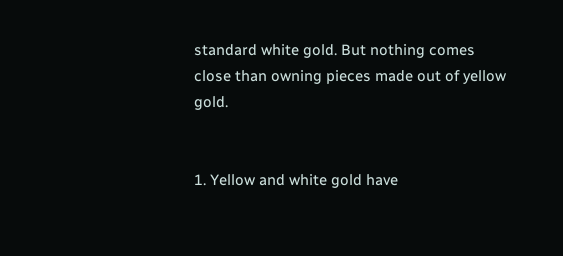standard white gold. But nothing comes close than owning pieces made out of yellow gold.


1. Yellow and white gold have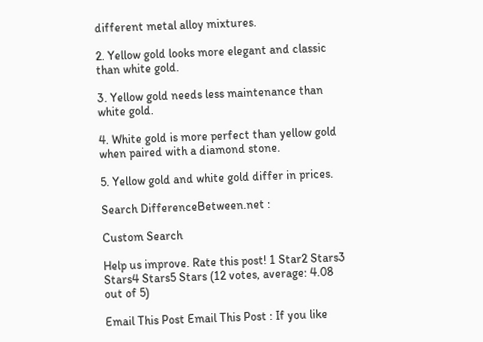different metal alloy mixtures.

2. Yellow gold looks more elegant and classic than white gold.

3. Yellow gold needs less maintenance than white gold.

4. White gold is more perfect than yellow gold when paired with a diamond stone.

5. Yellow gold and white gold differ in prices.

Search DifferenceBetween.net :

Custom Search

Help us improve. Rate this post! 1 Star2 Stars3 Stars4 Stars5 Stars (12 votes, average: 4.08 out of 5)

Email This Post Email This Post : If you like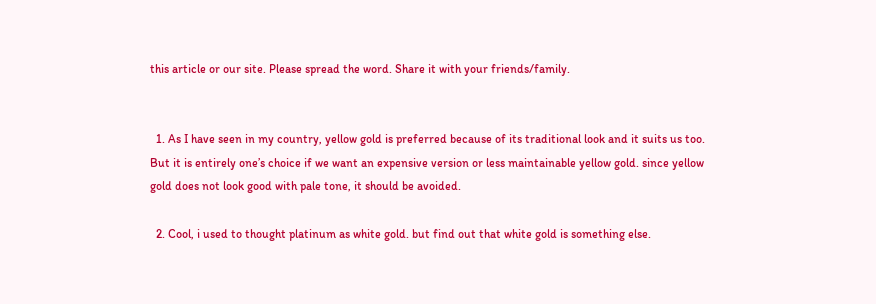this article or our site. Please spread the word. Share it with your friends/family.


  1. As I have seen in my country, yellow gold is preferred because of its traditional look and it suits us too. But it is entirely one’s choice if we want an expensive version or less maintainable yellow gold. since yellow gold does not look good with pale tone, it should be avoided.

  2. Cool, i used to thought platinum as white gold. but find out that white gold is something else.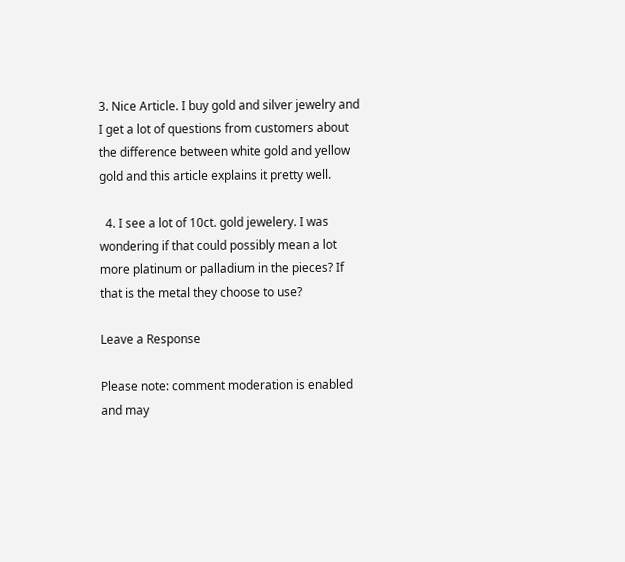3. Nice Article. I buy gold and silver jewelry and I get a lot of questions from customers about the difference between white gold and yellow gold and this article explains it pretty well.

  4. I see a lot of 10ct. gold jewelery. I was wondering if that could possibly mean a lot more platinum or palladium in the pieces? If that is the metal they choose to use?

Leave a Response

Please note: comment moderation is enabled and may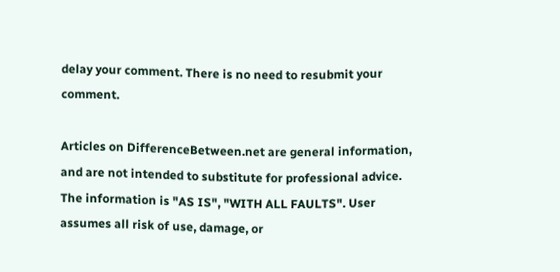delay your comment. There is no need to resubmit your comment.

Articles on DifferenceBetween.net are general information, and are not intended to substitute for professional advice. The information is "AS IS", "WITH ALL FAULTS". User assumes all risk of use, damage, or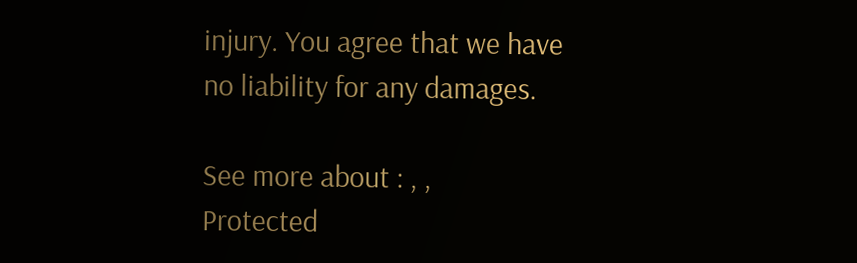injury. You agree that we have no liability for any damages.

See more about : , ,
Protected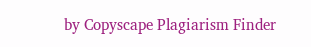by Copyscape Plagiarism Finder